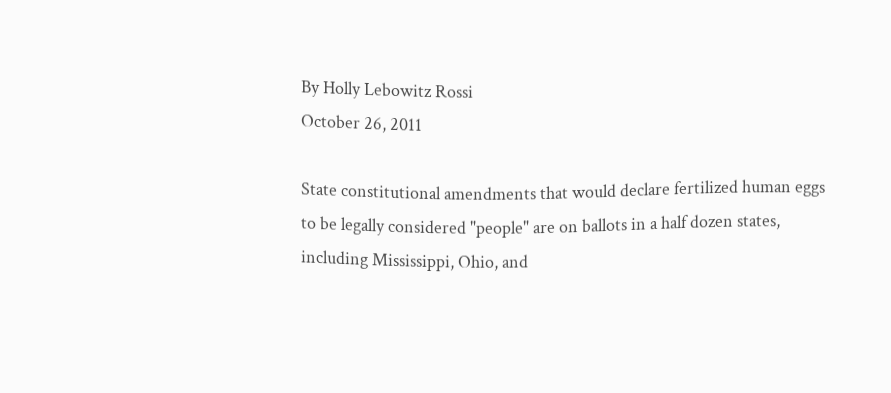By Holly Lebowitz Rossi
October 26, 2011

State constitutional amendments that would declare fertilized human eggs to be legally considered "people" are on ballots in a half dozen states, including Mississippi, Ohio, and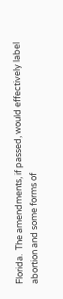Florida.  The amendments, if passed, would effectively label abortion and some forms of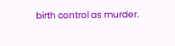birth control as murder.